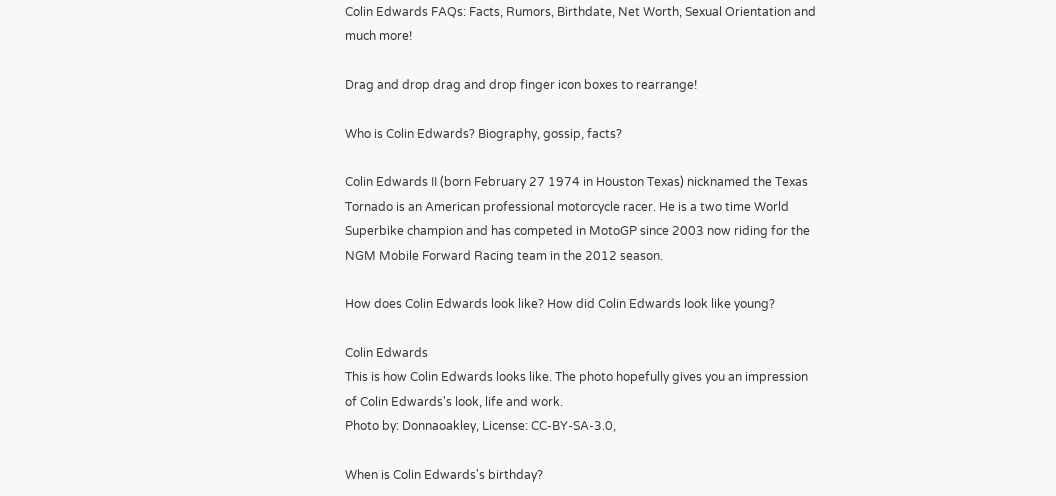Colin Edwards FAQs: Facts, Rumors, Birthdate, Net Worth, Sexual Orientation and much more!

Drag and drop drag and drop finger icon boxes to rearrange!

Who is Colin Edwards? Biography, gossip, facts?

Colin Edwards II (born February 27 1974 in Houston Texas) nicknamed the Texas Tornado is an American professional motorcycle racer. He is a two time World Superbike champion and has competed in MotoGP since 2003 now riding for the NGM Mobile Forward Racing team in the 2012 season.

How does Colin Edwards look like? How did Colin Edwards look like young?

Colin Edwards
This is how Colin Edwards looks like. The photo hopefully gives you an impression of Colin Edwards's look, life and work.
Photo by: Donnaoakley, License: CC-BY-SA-3.0,

When is Colin Edwards's birthday?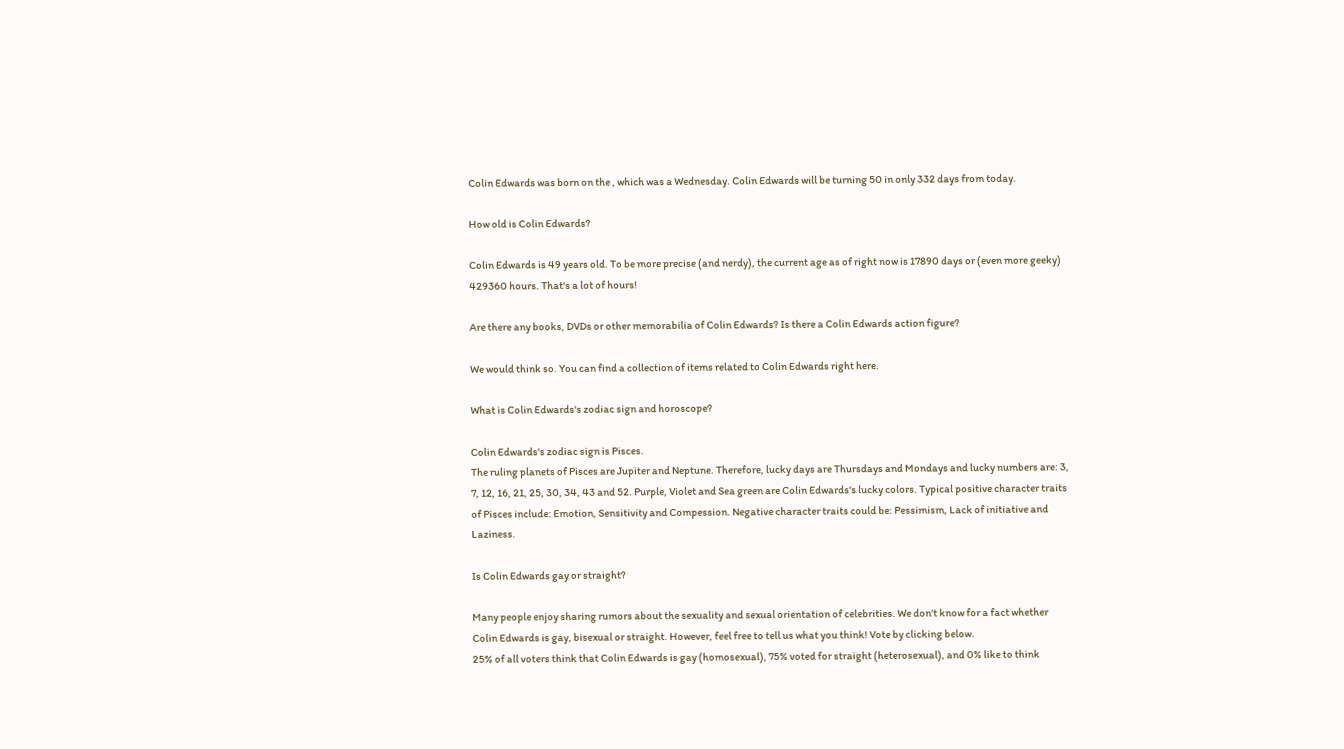Colin Edwards was born on the , which was a Wednesday. Colin Edwards will be turning 50 in only 332 days from today.

How old is Colin Edwards?

Colin Edwards is 49 years old. To be more precise (and nerdy), the current age as of right now is 17890 days or (even more geeky) 429360 hours. That's a lot of hours!

Are there any books, DVDs or other memorabilia of Colin Edwards? Is there a Colin Edwards action figure?

We would think so. You can find a collection of items related to Colin Edwards right here.

What is Colin Edwards's zodiac sign and horoscope?

Colin Edwards's zodiac sign is Pisces.
The ruling planets of Pisces are Jupiter and Neptune. Therefore, lucky days are Thursdays and Mondays and lucky numbers are: 3, 7, 12, 16, 21, 25, 30, 34, 43 and 52. Purple, Violet and Sea green are Colin Edwards's lucky colors. Typical positive character traits of Pisces include: Emotion, Sensitivity and Compession. Negative character traits could be: Pessimism, Lack of initiative and Laziness.

Is Colin Edwards gay or straight?

Many people enjoy sharing rumors about the sexuality and sexual orientation of celebrities. We don't know for a fact whether Colin Edwards is gay, bisexual or straight. However, feel free to tell us what you think! Vote by clicking below.
25% of all voters think that Colin Edwards is gay (homosexual), 75% voted for straight (heterosexual), and 0% like to think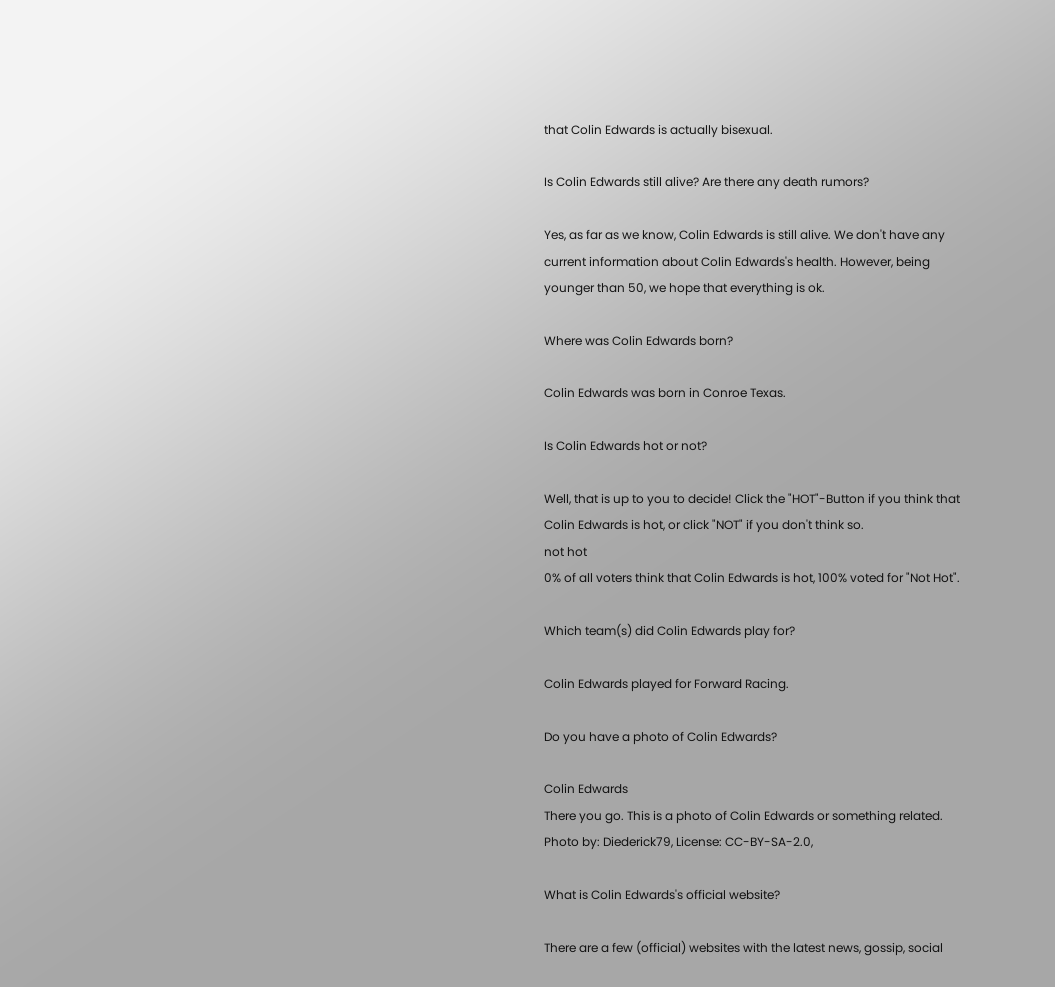that Colin Edwards is actually bisexual.

Is Colin Edwards still alive? Are there any death rumors?

Yes, as far as we know, Colin Edwards is still alive. We don't have any current information about Colin Edwards's health. However, being younger than 50, we hope that everything is ok.

Where was Colin Edwards born?

Colin Edwards was born in Conroe Texas.

Is Colin Edwards hot or not?

Well, that is up to you to decide! Click the "HOT"-Button if you think that Colin Edwards is hot, or click "NOT" if you don't think so.
not hot
0% of all voters think that Colin Edwards is hot, 100% voted for "Not Hot".

Which team(s) did Colin Edwards play for?

Colin Edwards played for Forward Racing.

Do you have a photo of Colin Edwards?

Colin Edwards
There you go. This is a photo of Colin Edwards or something related.
Photo by: Diederick79, License: CC-BY-SA-2.0,

What is Colin Edwards's official website?

There are a few (official) websites with the latest news, gossip, social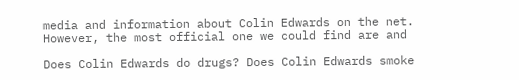media and information about Colin Edwards on the net. However, the most official one we could find are and

Does Colin Edwards do drugs? Does Colin Edwards smoke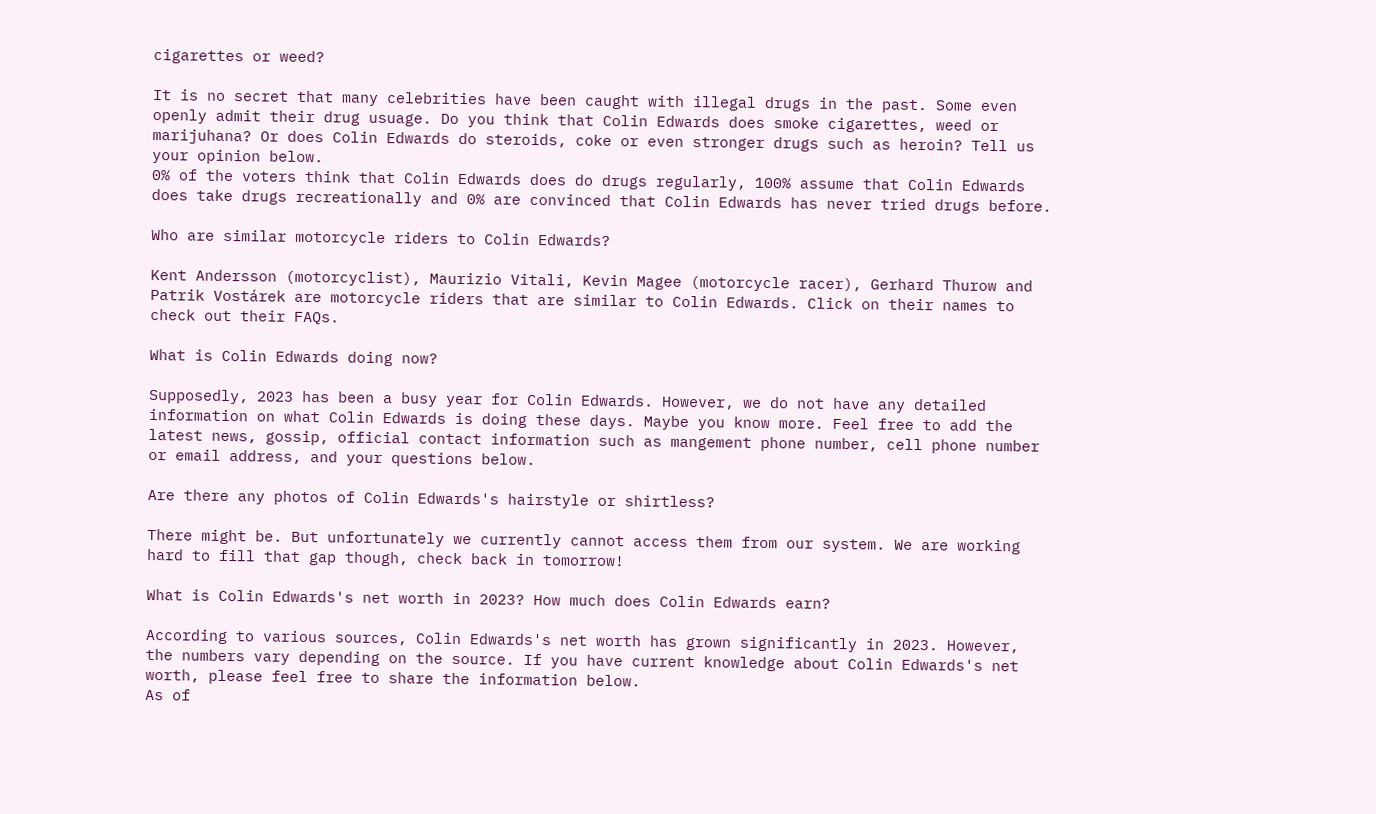cigarettes or weed?

It is no secret that many celebrities have been caught with illegal drugs in the past. Some even openly admit their drug usuage. Do you think that Colin Edwards does smoke cigarettes, weed or marijuhana? Or does Colin Edwards do steroids, coke or even stronger drugs such as heroin? Tell us your opinion below.
0% of the voters think that Colin Edwards does do drugs regularly, 100% assume that Colin Edwards does take drugs recreationally and 0% are convinced that Colin Edwards has never tried drugs before.

Who are similar motorcycle riders to Colin Edwards?

Kent Andersson (motorcyclist), Maurizio Vitali, Kevin Magee (motorcycle racer), Gerhard Thurow and Patrik Vostárek are motorcycle riders that are similar to Colin Edwards. Click on their names to check out their FAQs.

What is Colin Edwards doing now?

Supposedly, 2023 has been a busy year for Colin Edwards. However, we do not have any detailed information on what Colin Edwards is doing these days. Maybe you know more. Feel free to add the latest news, gossip, official contact information such as mangement phone number, cell phone number or email address, and your questions below.

Are there any photos of Colin Edwards's hairstyle or shirtless?

There might be. But unfortunately we currently cannot access them from our system. We are working hard to fill that gap though, check back in tomorrow!

What is Colin Edwards's net worth in 2023? How much does Colin Edwards earn?

According to various sources, Colin Edwards's net worth has grown significantly in 2023. However, the numbers vary depending on the source. If you have current knowledge about Colin Edwards's net worth, please feel free to share the information below.
As of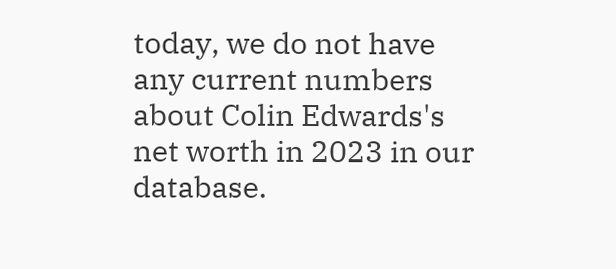today, we do not have any current numbers about Colin Edwards's net worth in 2023 in our database.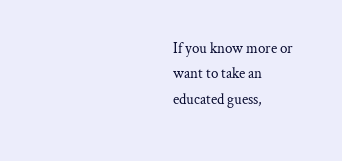If you know more or want to take an educated guess,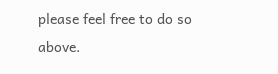please feel free to do so above.